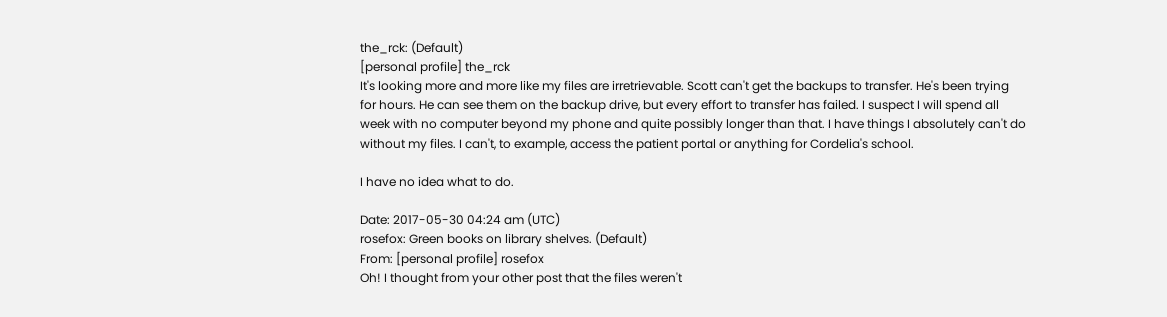the_rck: (Default)
[personal profile] the_rck
It's looking more and more like my files are irretrievable. Scott can't get the backups to transfer. He's been trying for hours. He can see them on the backup drive, but every effort to transfer has failed. I suspect I will spend all week with no computer beyond my phone and quite possibly longer than that. I have things I absolutely can't do without my files. I can't, to example, access the patient portal or anything for Cordelia's school.

I have no idea what to do.

Date: 2017-05-30 04:24 am (UTC)
rosefox: Green books on library shelves. (Default)
From: [personal profile] rosefox
Oh! I thought from your other post that the files weren't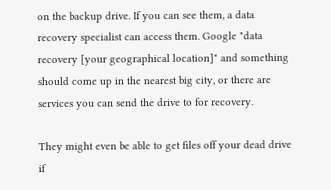on the backup drive. If you can see them, a data recovery specialist can access them. Google "data recovery [your geographical location]" and something should come up in the nearest big city, or there are services you can send the drive to for recovery.

They might even be able to get files off your dead drive if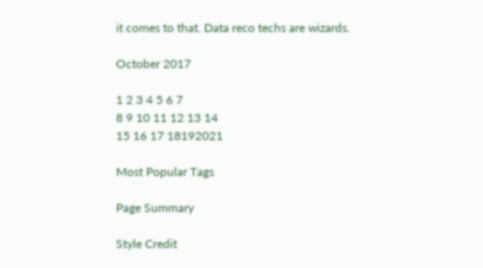it comes to that. Data reco techs are wizards.

October 2017

1 2 3 4 5 6 7
8 9 10 11 12 13 14
15 16 17 18192021

Most Popular Tags

Page Summary

Style Credit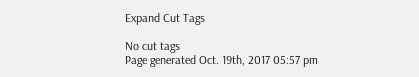Expand Cut Tags

No cut tags
Page generated Oct. 19th, 2017 05:57 pm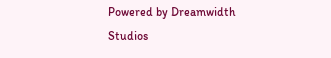Powered by Dreamwidth Studios